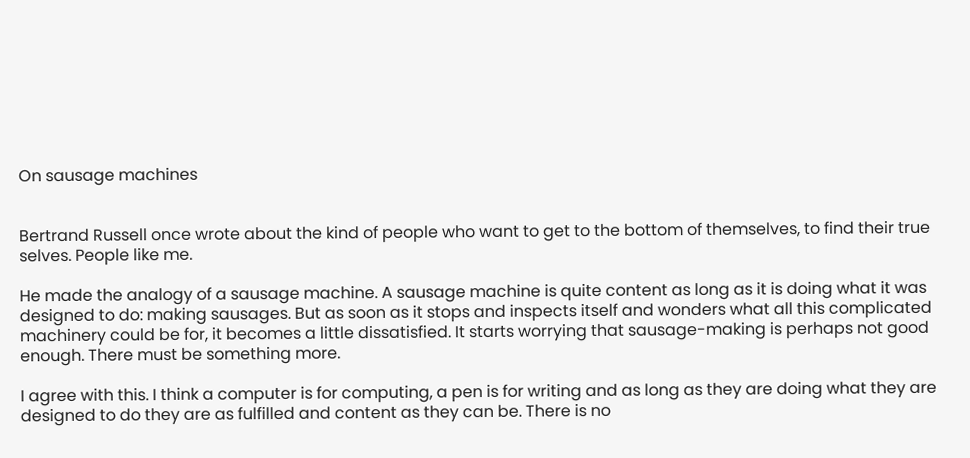On sausage machines


Bertrand Russell once wrote about the kind of people who want to get to the bottom of themselves, to find their true selves. People like me.

He made the analogy of a sausage machine. A sausage machine is quite content as long as it is doing what it was designed to do: making sausages. But as soon as it stops and inspects itself and wonders what all this complicated machinery could be for, it becomes a little dissatisfied. It starts worrying that sausage-making is perhaps not good enough. There must be something more.

I agree with this. I think a computer is for computing, a pen is for writing and as long as they are doing what they are designed to do they are as fulfilled and content as they can be. There is no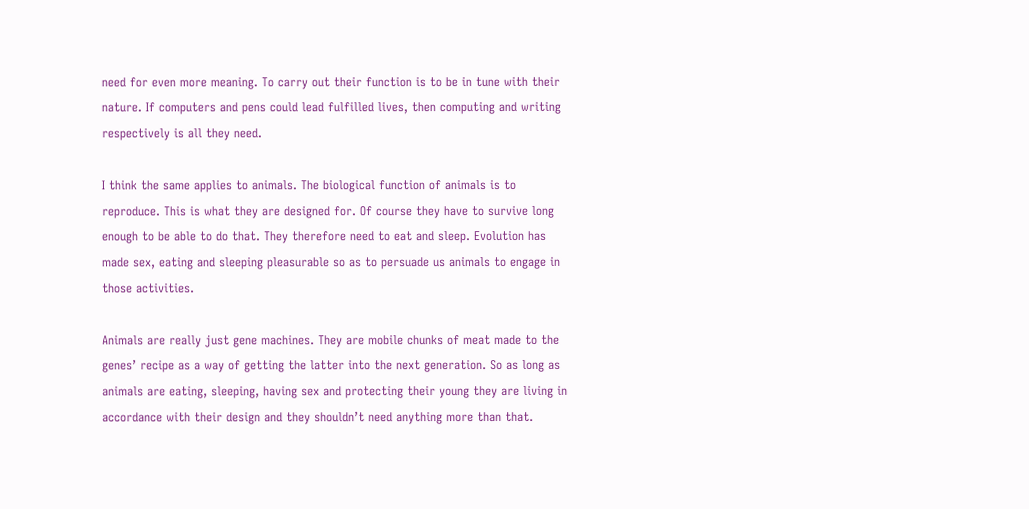need for even more meaning. To carry out their function is to be in tune with their nature. If computers and pens could lead fulfilled lives, then computing and writing respectively is all they need.

I think the same applies to animals. The biological function of animals is to reproduce. This is what they are designed for. Of course they have to survive long enough to be able to do that. They therefore need to eat and sleep. Evolution has made sex, eating and sleeping pleasurable so as to persuade us animals to engage in those activities.

Animals are really just gene machines. They are mobile chunks of meat made to the genes’ recipe as a way of getting the latter into the next generation. So as long as animals are eating, sleeping, having sex and protecting their young they are living in accordance with their design and they shouldn’t need anything more than that.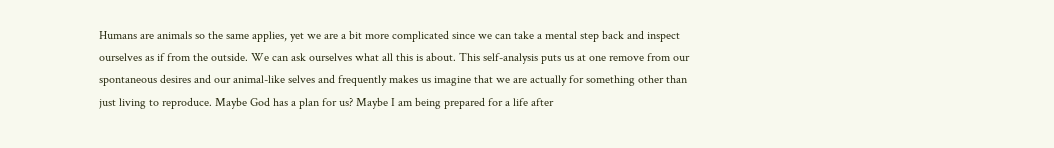Humans are animals so the same applies, yet we are a bit more complicated since we can take a mental step back and inspect ourselves as if from the outside. We can ask ourselves what all this is about. This self-analysis puts us at one remove from our spontaneous desires and our animal-like selves and frequently makes us imagine that we are actually for something other than just living to reproduce. Maybe God has a plan for us? Maybe I am being prepared for a life after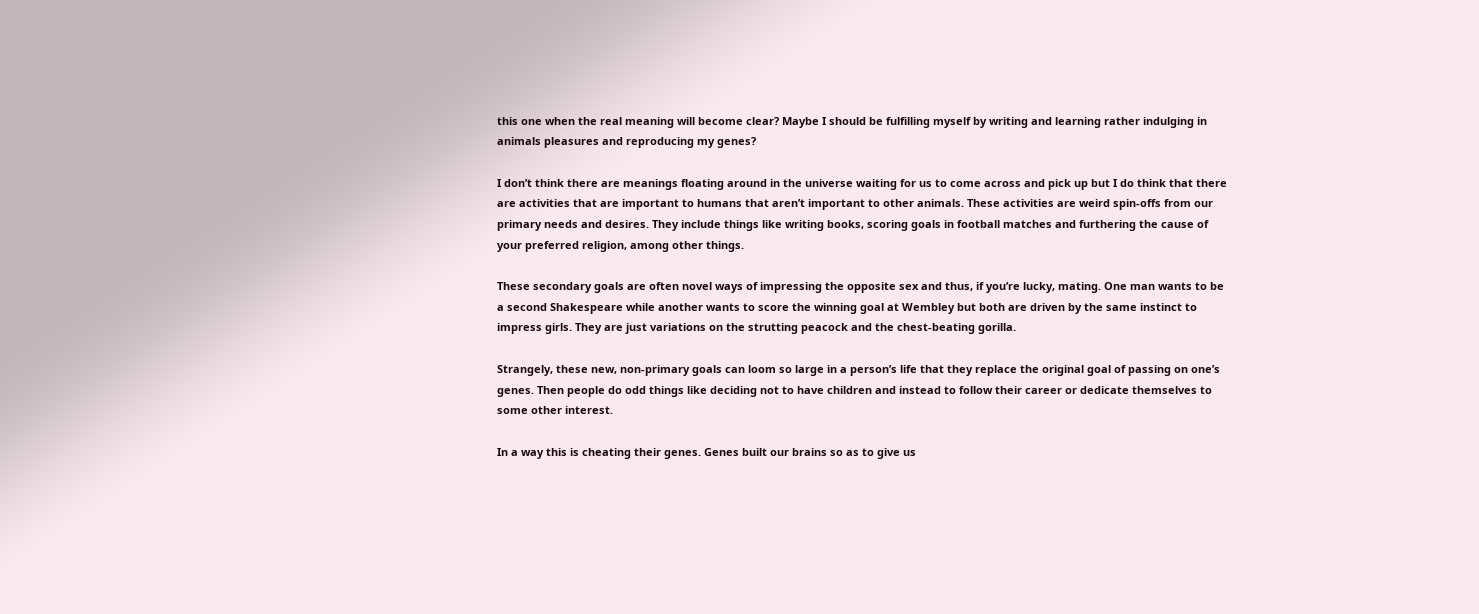this one when the real meaning will become clear? Maybe I should be fulfilling myself by writing and learning rather indulging in animals pleasures and reproducing my genes?

I don’t think there are meanings floating around in the universe waiting for us to come across and pick up but I do think that there are activities that are important to humans that aren’t important to other animals. These activities are weird spin-offs from our primary needs and desires. They include things like writing books, scoring goals in football matches and furthering the cause of your preferred religion, among other things.

These secondary goals are often novel ways of impressing the opposite sex and thus, if you’re lucky, mating. One man wants to be a second Shakespeare while another wants to score the winning goal at Wembley but both are driven by the same instinct to impress girls. They are just variations on the strutting peacock and the chest-beating gorilla.

Strangely, these new, non-primary goals can loom so large in a person’s life that they replace the original goal of passing on one’s genes. Then people do odd things like deciding not to have children and instead to follow their career or dedicate themselves to some other interest.

In a way this is cheating their genes. Genes built our brains so as to give us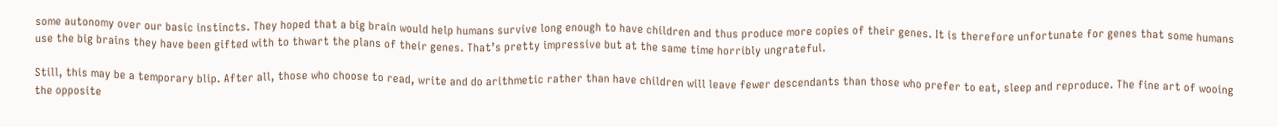some autonomy over our basic instincts. They hoped that a big brain would help humans survive long enough to have children and thus produce more copies of their genes. It is therefore unfortunate for genes that some humans use the big brains they have been gifted with to thwart the plans of their genes. That’s pretty impressive but at the same time horribly ungrateful.

Still, this may be a temporary blip. After all, those who choose to read, write and do arithmetic rather than have children will leave fewer descendants than those who prefer to eat, sleep and reproduce. The fine art of wooing the opposite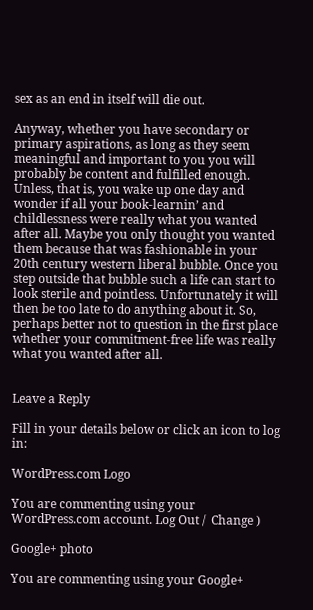sex as an end in itself will die out.

Anyway, whether you have secondary or primary aspirations, as long as they seem meaningful and important to you you will probably be content and fulfilled enough. Unless, that is, you wake up one day and wonder if all your book-learnin’ and childlessness were really what you wanted after all. Maybe you only thought you wanted them because that was fashionable in your 20th century western liberal bubble. Once you step outside that bubble such a life can start to look sterile and pointless. Unfortunately it will then be too late to do anything about it. So, perhaps better not to question in the first place whether your commitment-free life was really what you wanted after all.


Leave a Reply

Fill in your details below or click an icon to log in:

WordPress.com Logo

You are commenting using your WordPress.com account. Log Out /  Change )

Google+ photo

You are commenting using your Google+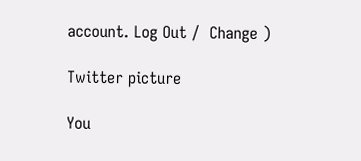account. Log Out /  Change )

Twitter picture

You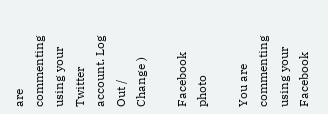are commenting using your Twitter account. Log Out /  Change )

Facebook photo

You are commenting using your Facebook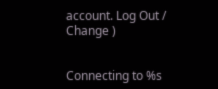account. Log Out /  Change )


Connecting to %s